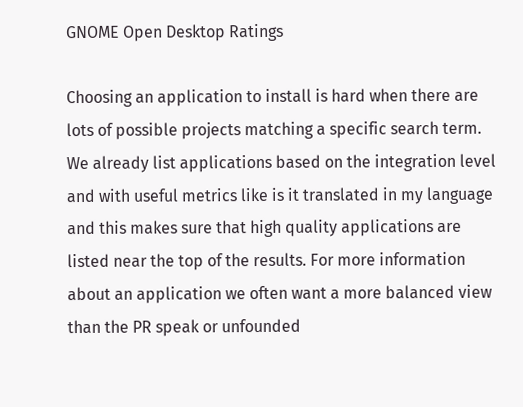GNOME Open Desktop Ratings

Choosing an application to install is hard when there are lots of possible projects matching a specific search term. We already list applications based on the integration level and with useful metrics like is it translated in my language and this makes sure that high quality applications are listed near the top of the results. For more information about an application we often want a more balanced view than the PR speak or unfounded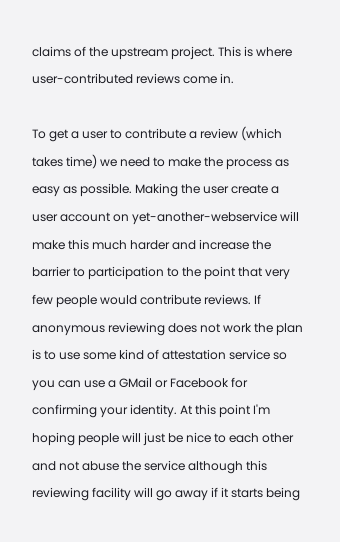claims of the upstream project. This is where user-contributed reviews come in.

To get a user to contribute a review (which takes time) we need to make the process as easy as possible. Making the user create a user account on yet-another-webservice will make this much harder and increase the barrier to participation to the point that very few people would contribute reviews. If anonymous reviewing does not work the plan is to use some kind of attestation service so you can use a GMail or Facebook for confirming your identity. At this point I'm hoping people will just be nice to each other and not abuse the service although this reviewing facility will go away if it starts being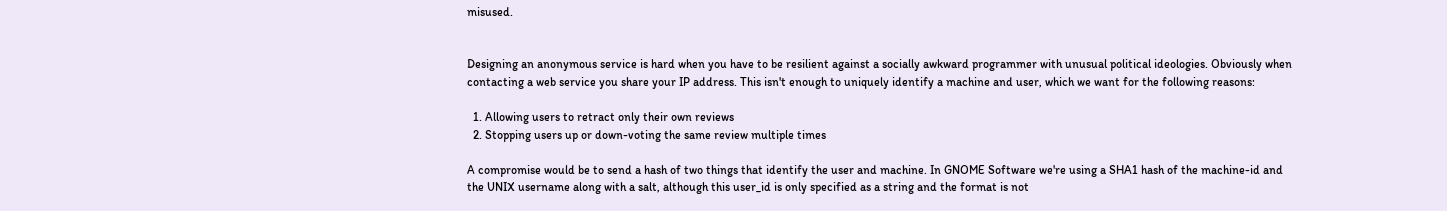misused.


Designing an anonymous service is hard when you have to be resilient against a socially awkward programmer with unusual political ideologies. Obviously when contacting a web service you share your IP address. This isn't enough to uniquely identify a machine and user, which we want for the following reasons:

  1. Allowing users to retract only their own reviews
  2. Stopping users up or down-voting the same review multiple times

A compromise would be to send a hash of two things that identify the user and machine. In GNOME Software we're using a SHA1 hash of the machine-id and the UNIX username along with a salt, although this user_id is only specified as a string and the format is not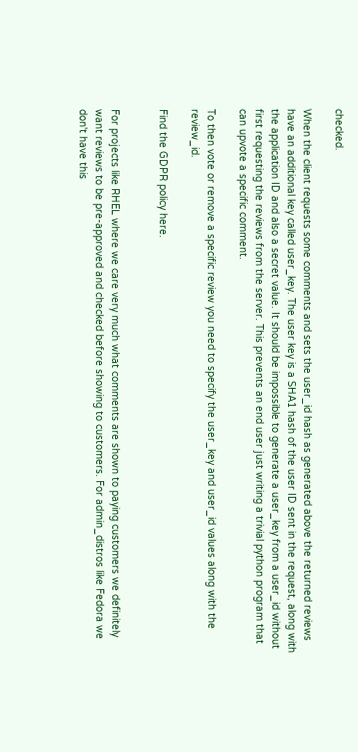checked.

When the client requests some comments and sets the user_id hash as generated above the returned reviews have an additional key called user_key. The user key is a SHA1 hash of the user ID sent in the request, along with the application ID and also a secret value. It should be impossible to generate a user_key from a user_id without first requesting the reviews from the server. This prevents an end user just writing a trivial python program that can upvote a specific comment.

To then vote or remove a specific review you need to specify the user_key and user_id values along with the review_id.

Find the GDPR policy here.


For projects like RHEL where we care very much what comments are shown to paying customers we definitely want reviews to be pre-approved and checked before showing to customers. For admin_distros like Fedora we don't have this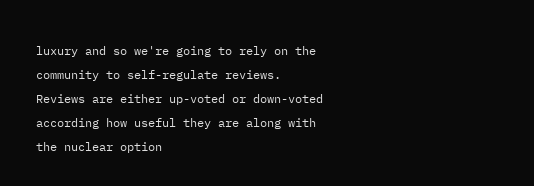luxury and so we're going to rely on the community to self-regulate reviews. Reviews are either up-voted or down-voted according how useful they are along with the nuclear option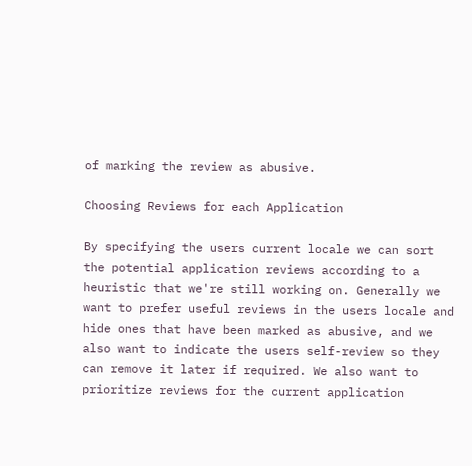of marking the review as abusive.

Choosing Reviews for each Application

By specifying the users current locale we can sort the potential application reviews according to a heuristic that we're still working on. Generally we want to prefer useful reviews in the users locale and hide ones that have been marked as abusive, and we also want to indicate the users self-review so they can remove it later if required. We also want to prioritize reviews for the current application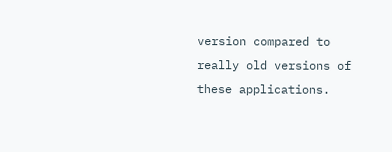version compared to really old versions of these applications.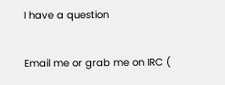I have a question

Email me or grab me on IRC (